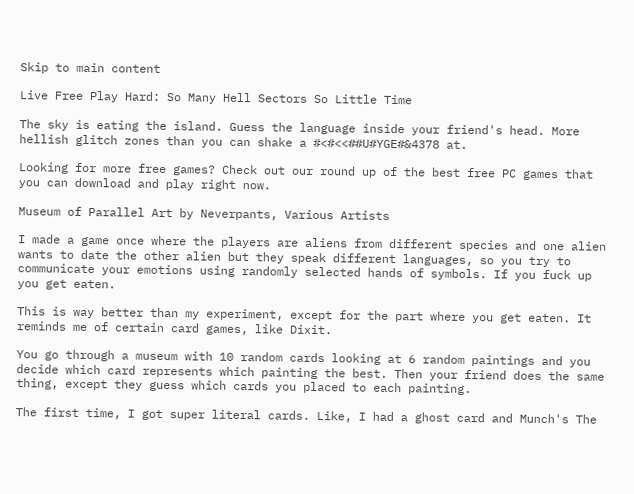Skip to main content

Live Free Play Hard: So Many Hell Sectors So Little Time

The sky is eating the island. Guess the language inside your friend's head. More hellish glitch zones than you can shake a #<#<<##U#YGE#&4378 at.

Looking for more free games? Check out our round up of the best free PC games that you can download and play right now.

Museum of Parallel Art by Neverpants, Various Artists

I made a game once where the players are aliens from different species and one alien wants to date the other alien but they speak different languages, so you try to communicate your emotions using randomly selected hands of symbols. If you fuck up you get eaten.

This is way better than my experiment, except for the part where you get eaten. It reminds me of certain card games, like Dixit.

You go through a museum with 10 random cards looking at 6 random paintings and you decide which card represents which painting the best. Then your friend does the same thing, except they guess which cards you placed to each painting.

The first time, I got super literal cards. Like, I had a ghost card and Munch's The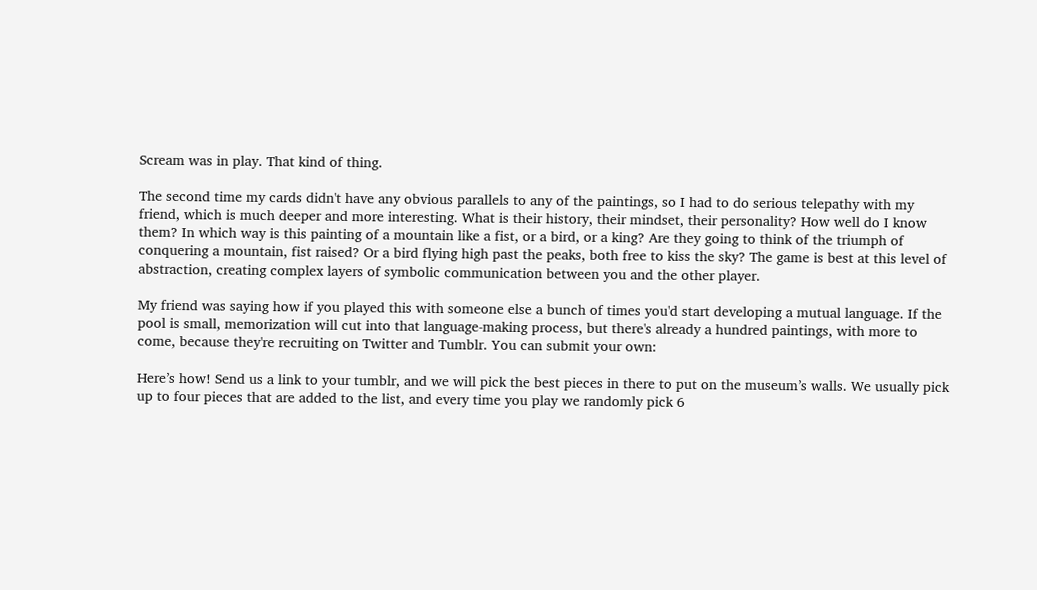Scream was in play. That kind of thing.

The second time my cards didn't have any obvious parallels to any of the paintings, so I had to do serious telepathy with my friend, which is much deeper and more interesting. What is their history, their mindset, their personality? How well do I know them? In which way is this painting of a mountain like a fist, or a bird, or a king? Are they going to think of the triumph of conquering a mountain, fist raised? Or a bird flying high past the peaks, both free to kiss the sky? The game is best at this level of abstraction, creating complex layers of symbolic communication between you and the other player.

My friend was saying how if you played this with someone else a bunch of times you'd start developing a mutual language. If the pool is small, memorization will cut into that language-making process, but there's already a hundred paintings, with more to come, because they're recruiting on Twitter and Tumblr. You can submit your own:

Here’s how! Send us a link to your tumblr, and we will pick the best pieces in there to put on the museum’s walls. We usually pick up to four pieces that are added to the list, and every time you play we randomly pick 6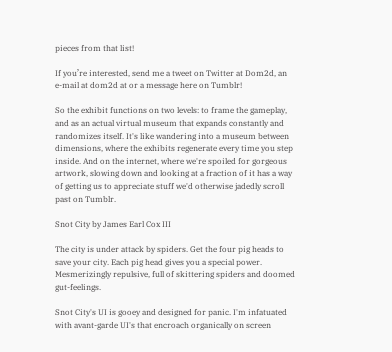pieces from that list!

If you’re interested, send me a tweet on Twitter at Dom2d, an e-mail at dom2d at or a message here on Tumblr!

So the exhibit functions on two levels: to frame the gameplay, and as an actual virtual museum that expands constantly and randomizes itself. It's like wandering into a museum between dimensions, where the exhibits regenerate every time you step inside. And on the internet, where we're spoiled for gorgeous artwork, slowing down and looking at a fraction of it has a way of getting us to appreciate stuff we'd otherwise jadedly scroll past on Tumblr.

Snot City by James Earl Cox III

The city is under attack by spiders. Get the four pig heads to save your city. Each pig head gives you a special power. Mesmerizingly repulsive, full of skittering spiders and doomed gut-feelings.

Snot City's UI is gooey and designed for panic. I'm infatuated with avant-garde UI's that encroach organically on screen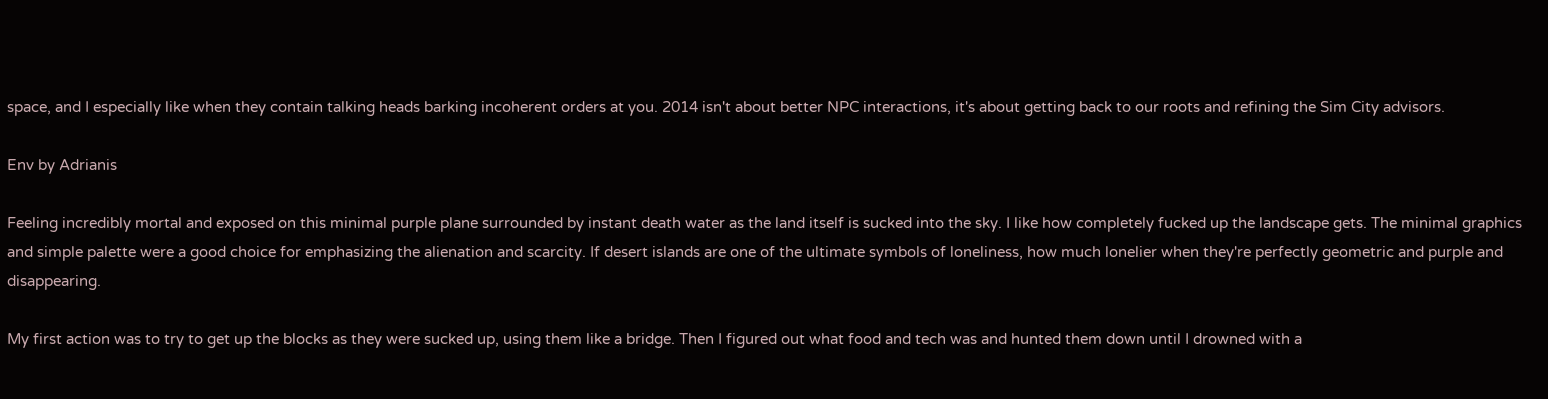space, and I especially like when they contain talking heads barking incoherent orders at you. 2014 isn't about better NPC interactions, it's about getting back to our roots and refining the Sim City advisors.

Env by Adrianis

Feeling incredibly mortal and exposed on this minimal purple plane surrounded by instant death water as the land itself is sucked into the sky. I like how completely fucked up the landscape gets. The minimal graphics and simple palette were a good choice for emphasizing the alienation and scarcity. If desert islands are one of the ultimate symbols of loneliness, how much lonelier when they're perfectly geometric and purple and disappearing.

My first action was to try to get up the blocks as they were sucked up, using them like a bridge. Then I figured out what food and tech was and hunted them down until I drowned with a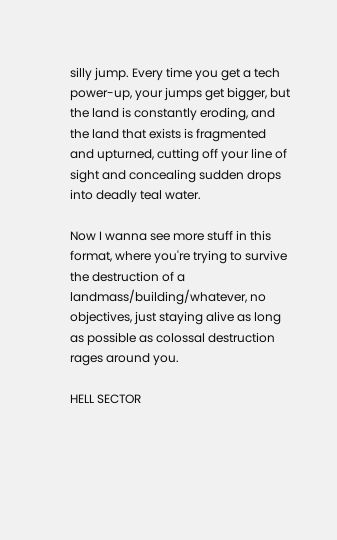silly jump. Every time you get a tech power-up, your jumps get bigger, but the land is constantly eroding, and the land that exists is fragmented and upturned, cutting off your line of sight and concealing sudden drops into deadly teal water.

Now I wanna see more stuff in this format, where you're trying to survive the destruction of a landmass/building/whatever, no objectives, just staying alive as long as possible as colossal destruction rages around you.

HELL SECTOR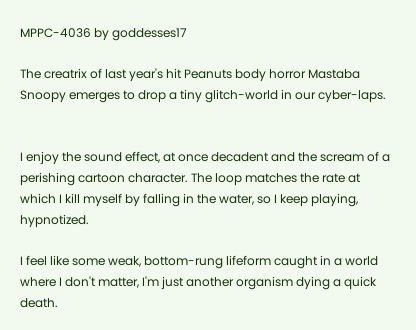MPPC-4036 by goddesses17

The creatrix of last year's hit Peanuts body horror Mastaba Snoopy emerges to drop a tiny glitch-world in our cyber-laps.


I enjoy the sound effect, at once decadent and the scream of a perishing cartoon character. The loop matches the rate at which I kill myself by falling in the water, so I keep playing, hypnotized.

I feel like some weak, bottom-rung lifeform caught in a world where I don't matter, I'm just another organism dying a quick death.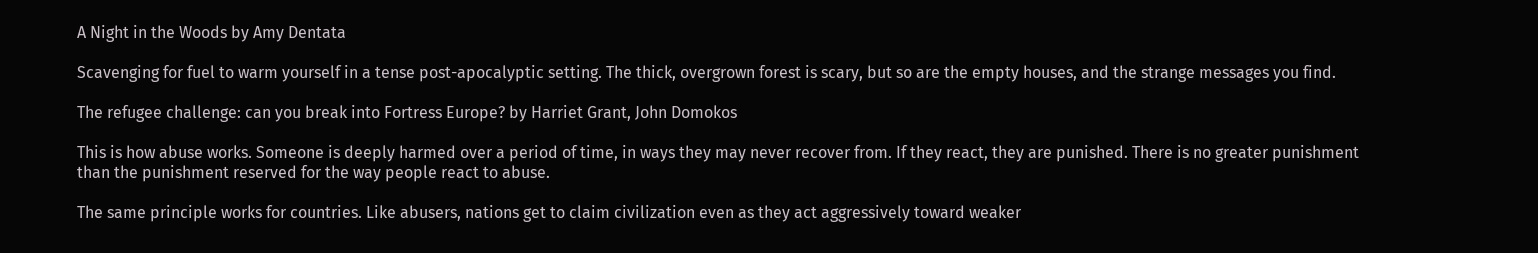A Night in the Woods by Amy Dentata

Scavenging for fuel to warm yourself in a tense post-apocalyptic setting. The thick, overgrown forest is scary, but so are the empty houses, and the strange messages you find.

The refugee challenge: can you break into Fortress Europe? by Harriet Grant, John Domokos

This is how abuse works. Someone is deeply harmed over a period of time, in ways they may never recover from. If they react, they are punished. There is no greater punishment than the punishment reserved for the way people react to abuse.

The same principle works for countries. Like abusers, nations get to claim civilization even as they act aggressively toward weaker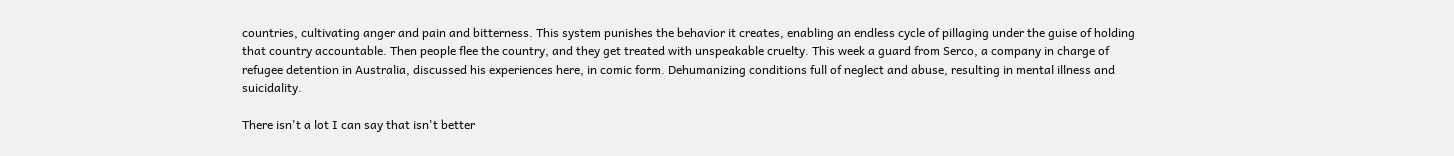countries, cultivating anger and pain and bitterness. This system punishes the behavior it creates, enabling an endless cycle of pillaging under the guise of holding that country accountable. Then people flee the country, and they get treated with unspeakable cruelty. This week a guard from Serco, a company in charge of refugee detention in Australia, discussed his experiences here, in comic form. Dehumanizing conditions full of neglect and abuse, resulting in mental illness and suicidality.

There isn't a lot I can say that isn't better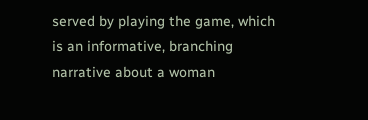served by playing the game, which is an informative, branching narrative about a woman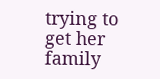trying to get her family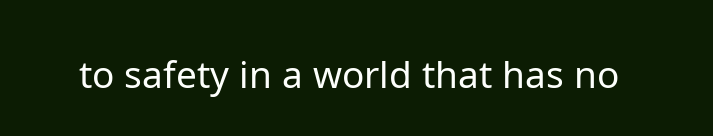to safety in a world that has no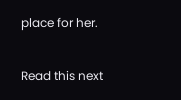place for her.

Read this next